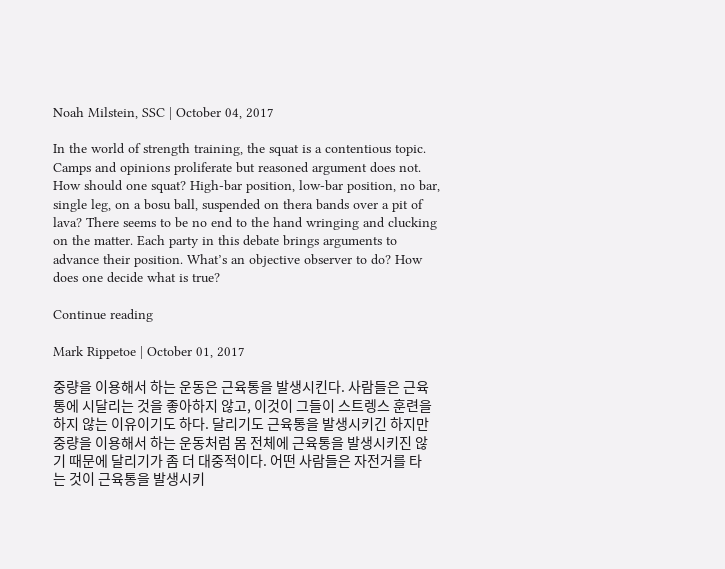Noah Milstein, SSC | October 04, 2017

In the world of strength training, the squat is a contentious topic. Camps and opinions proliferate but reasoned argument does not. How should one squat? High-bar position, low-bar position, no bar, single leg, on a bosu ball, suspended on thera bands over a pit of lava? There seems to be no end to the hand wringing and clucking on the matter. Each party in this debate brings arguments to advance their position. What’s an objective observer to do? How does one decide what is true?

Continue reading

Mark Rippetoe | October 01, 2017

중량을 이용해서 하는 운동은 근육통을 발생시킨다. 사람들은 근육통에 시달리는 것을 좋아하지 않고, 이것이 그들이 스트렝스 훈련을 하지 않는 이유이기도 하다. 달리기도 근육통을 발생시키긴 하지만 중량을 이용해서 하는 운동처럼 몸 전체에 근육통을 발생시키진 않기 때문에 달리기가 좀 더 대중적이다. 어떤 사람들은 자전거를 타는 것이 근육통을 발생시키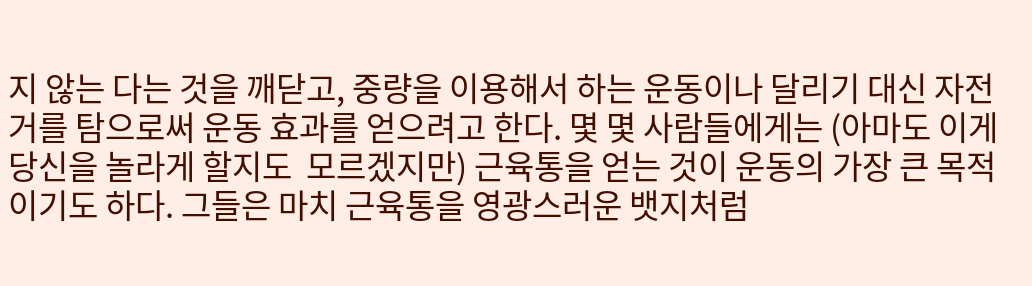지 않는 다는 것을 깨닫고, 중량을 이용해서 하는 운동이나 달리기 대신 자전거를 탐으로써 운동 효과를 얻으려고 한다. 몇 몇 사람들에게는 (아마도 이게 당신을 놀라게 할지도  모르겠지만) 근육통을 얻는 것이 운동의 가장 큰 목적이기도 하다. 그들은 마치 근육통을 영광스러운 뱃지처럼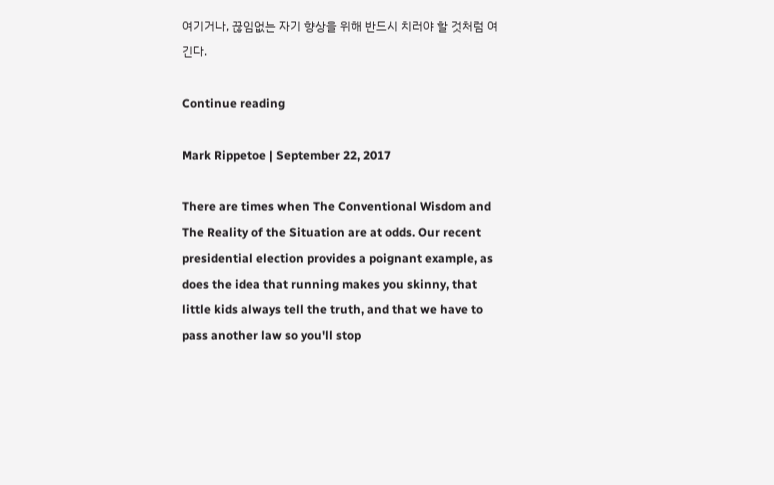여기거나, 끊임없는 자기 향상을 위해 반드시 치러야 할 것처럼 여긴다.

Continue reading

Mark Rippetoe | September 22, 2017

There are times when The Conventional Wisdom and The Reality of the Situation are at odds. Our recent presidential election provides a poignant example, as does the idea that running makes you skinny, that little kids always tell the truth, and that we have to pass another law so you'll stop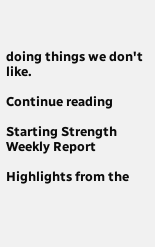doing things we don't like.

Continue reading

Starting Strength Weekly Report

Highlights from the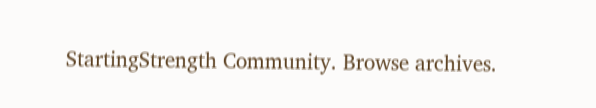StartingStrength Community. Browse archives.